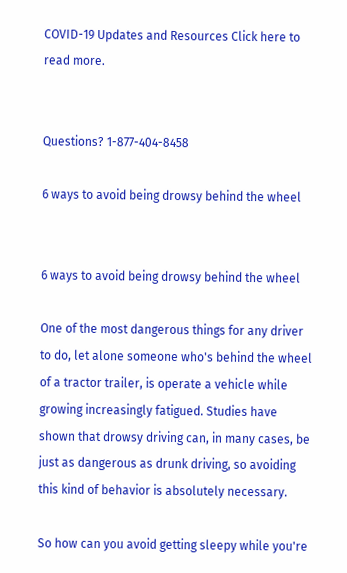COVID-19 Updates and Resources Click here to read more.


Questions? 1-877-404-8458

6 ways to avoid being drowsy behind the wheel


6 ways to avoid being drowsy behind the wheel

One of the most dangerous things for any driver to do, let alone someone who's behind the wheel of a tractor trailer, is operate a vehicle while growing increasingly fatigued. Studies have shown that drowsy driving can, in many cases, be just as dangerous as drunk driving, so avoiding this kind of behavior is absolutely necessary.

So how can you avoid getting sleepy while you're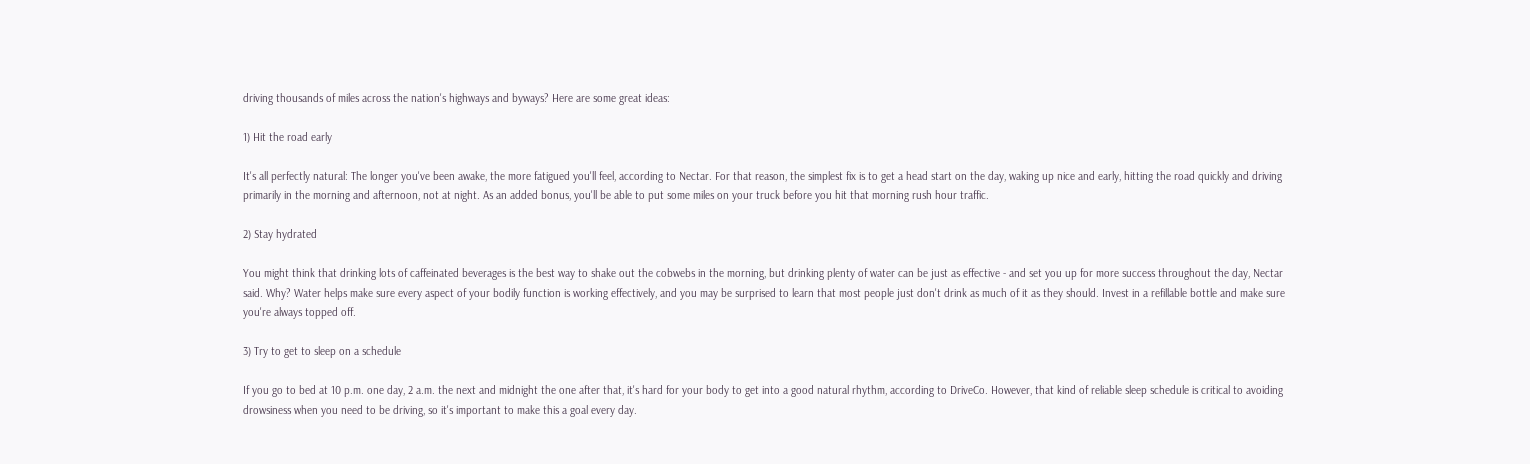driving thousands of miles across the nation's highways and byways? Here are some great ideas:

1) Hit the road early

It's all perfectly natural: The longer you've been awake, the more fatigued you'll feel, according to Nectar. For that reason, the simplest fix is to get a head start on the day, waking up nice and early, hitting the road quickly and driving primarily in the morning and afternoon, not at night. As an added bonus, you'll be able to put some miles on your truck before you hit that morning rush hour traffic.

2) Stay hydrated

You might think that drinking lots of caffeinated beverages is the best way to shake out the cobwebs in the morning, but drinking plenty of water can be just as effective - and set you up for more success throughout the day, Nectar said. Why? Water helps make sure every aspect of your bodily function is working effectively, and you may be surprised to learn that most people just don't drink as much of it as they should. Invest in a refillable bottle and make sure you're always topped off.

3) Try to get to sleep on a schedule

If you go to bed at 10 p.m. one day, 2 a.m. the next and midnight the one after that, it's hard for your body to get into a good natural rhythm, according to DriveCo. However, that kind of reliable sleep schedule is critical to avoiding drowsiness when you need to be driving, so it's important to make this a goal every day.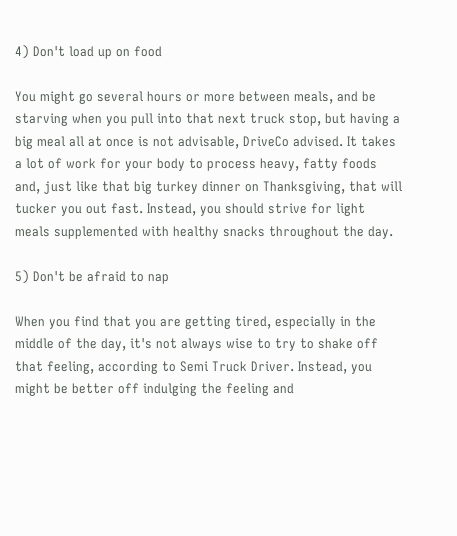4) Don't load up on food

You might go several hours or more between meals, and be starving when you pull into that next truck stop, but having a big meal all at once is not advisable, DriveCo advised. It takes a lot of work for your body to process heavy, fatty foods and, just like that big turkey dinner on Thanksgiving, that will tucker you out fast. Instead, you should strive for light meals supplemented with healthy snacks throughout the day.

5) Don't be afraid to nap

When you find that you are getting tired, especially in the middle of the day, it's not always wise to try to shake off that feeling, according to Semi Truck Driver. Instead, you might be better off indulging the feeling and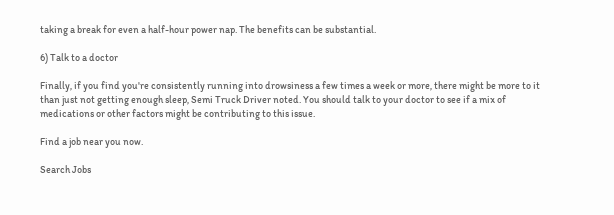taking a break for even a half-hour power nap. The benefits can be substantial.

6) Talk to a doctor

Finally, if you find you're consistently running into drowsiness a few times a week or more, there might be more to it than just not getting enough sleep, Semi Truck Driver noted. You should talk to your doctor to see if a mix of medications or other factors might be contributing to this issue.

Find a job near you now.

Search Jobs